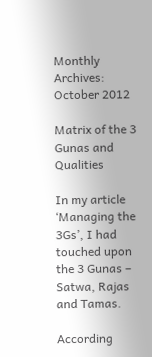Monthly Archives: October 2012

Matrix of the 3 Gunas and Qualities

In my article ‘Managing the 3Gs’, I had touched upon the 3 Gunas – Satwa, Rajas and Tamas.

According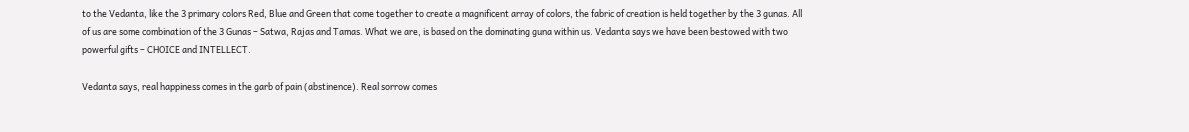to the Vedanta, like the 3 primary colors Red, Blue and Green that come together to create a magnificent array of colors, the fabric of creation is held together by the 3 gunas. All of us are some combination of the 3 Gunas – Satwa, Rajas and Tamas. What we are, is based on the dominating guna within us. Vedanta says we have been bestowed with two powerful gifts – CHOICE and INTELLECT.

Vedanta says, real happiness comes in the garb of pain (abstinence). Real sorrow comes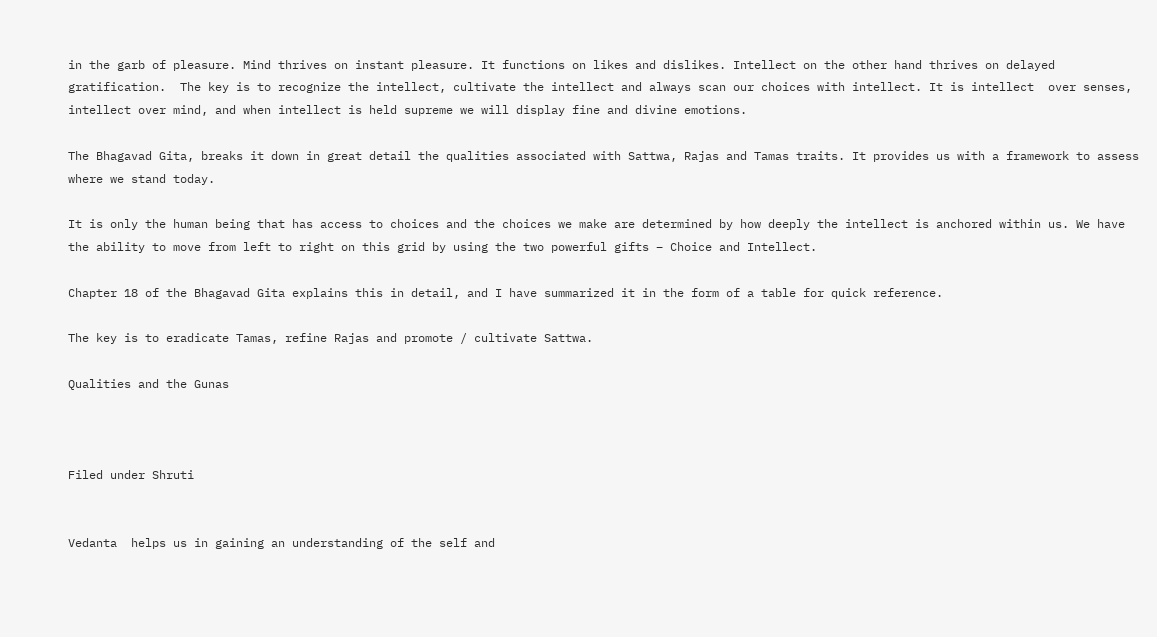in the garb of pleasure. Mind thrives on instant pleasure. It functions on likes and dislikes. Intellect on the other hand thrives on delayed gratification.  The key is to recognize the intellect, cultivate the intellect and always scan our choices with intellect. It is intellect  over senses,  intellect over mind, and when intellect is held supreme we will display fine and divine emotions.

The Bhagavad Gita, breaks it down in great detail the qualities associated with Sattwa, Rajas and Tamas traits. It provides us with a framework to assess where we stand today.

It is only the human being that has access to choices and the choices we make are determined by how deeply the intellect is anchored within us. We have the ability to move from left to right on this grid by using the two powerful gifts – Choice and Intellect.

Chapter 18 of the Bhagavad Gita explains this in detail, and I have summarized it in the form of a table for quick reference.

The key is to eradicate Tamas, refine Rajas and promote / cultivate Sattwa.

Qualities and the Gunas



Filed under Shruti


Vedanta  helps us in gaining an understanding of the self and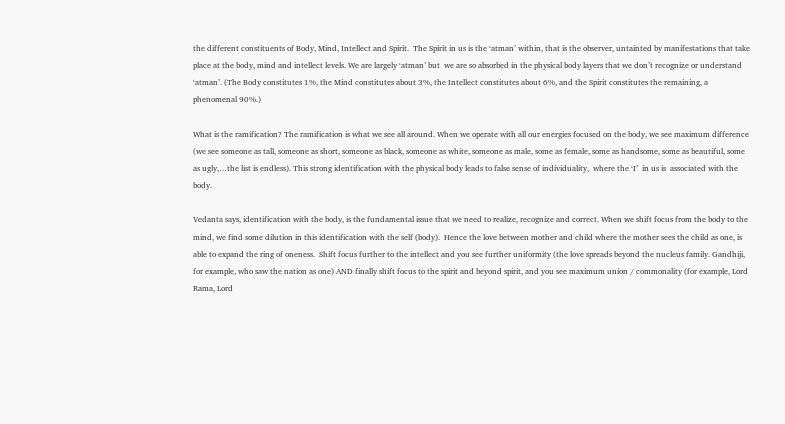the different constituents of Body, Mind, Intellect and Spirit.  The Spirit in us is the ‘atman’ within, that is the observer, untainted by manifestations that take place at the body, mind and intellect levels. We are largely ‘atman’ but  we are so absorbed in the physical body layers that we don’t recognize or understand ‘atman’. (The Body constitutes 1%, the Mind constitutes about 3%, the Intellect constitutes about 6%, and the Spirit constitutes the remaining, a phenomenal 90%.)

What is the ramification? The ramification is what we see all around. When we operate with all our energies focused on the body, we see maximum difference (we see someone as tall, someone as short, someone as black, someone as white, someone as male, some as female, some as handsome, some as beautiful, some as ugly,…the list is endless). This strong identification with the physical body leads to false sense of individuality,  where the ‘I’  in us is  associated with the body.

Vedanta says, identification with the body, is the fundamental issue that we need to realize, recognize and correct. When we shift focus from the body to the mind, we find some dilution in this identification with the self (body).  Hence the love between mother and child where the mother sees the child as one, is able to expand the ring of oneness.  Shift focus further to the intellect and you see further uniformity (the love spreads beyond the nucleus family. Gandhiji, for example, who saw the nation as one) AND finally shift focus to the spirit and beyond spirit, and you see maximum union / commonality (for example, Lord Rama, Lord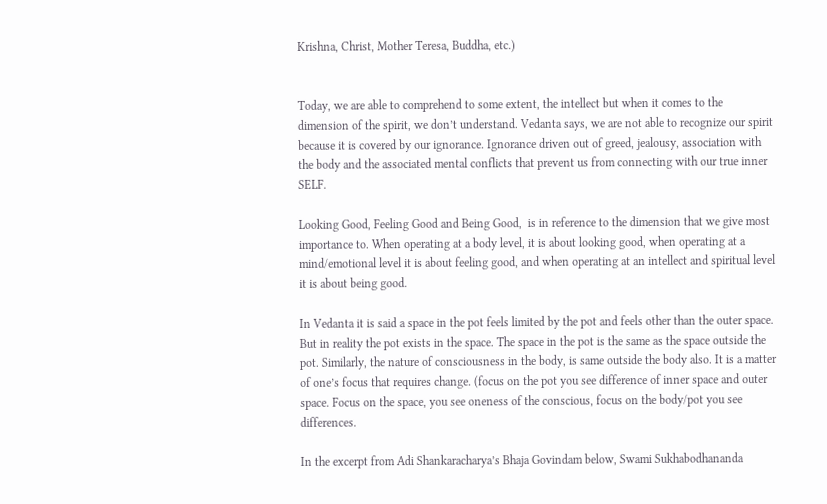Krishna, Christ, Mother Teresa, Buddha, etc.)


Today, we are able to comprehend to some extent, the intellect but when it comes to the dimension of the spirit, we don’t understand. Vedanta says, we are not able to recognize our spirit because it is covered by our ignorance. Ignorance driven out of greed, jealousy, association with the body and the associated mental conflicts that prevent us from connecting with our true inner SELF.

Looking Good, Feeling Good and Being Good,  is in reference to the dimension that we give most importance to. When operating at a body level, it is about looking good, when operating at a mind/emotional level it is about feeling good, and when operating at an intellect and spiritual level it is about being good.

In Vedanta it is said a space in the pot feels limited by the pot and feels other than the outer space. But in reality the pot exists in the space. The space in the pot is the same as the space outside the pot. Similarly, the nature of consciousness in the body, is same outside the body also. It is a matter of one’s focus that requires change. (focus on the pot you see difference of inner space and outer space. Focus on the space, you see oneness of the conscious, focus on the body/pot you see differences.

In the excerpt from Adi Shankaracharya’s Bhaja Govindam below, Swami Sukhabodhananda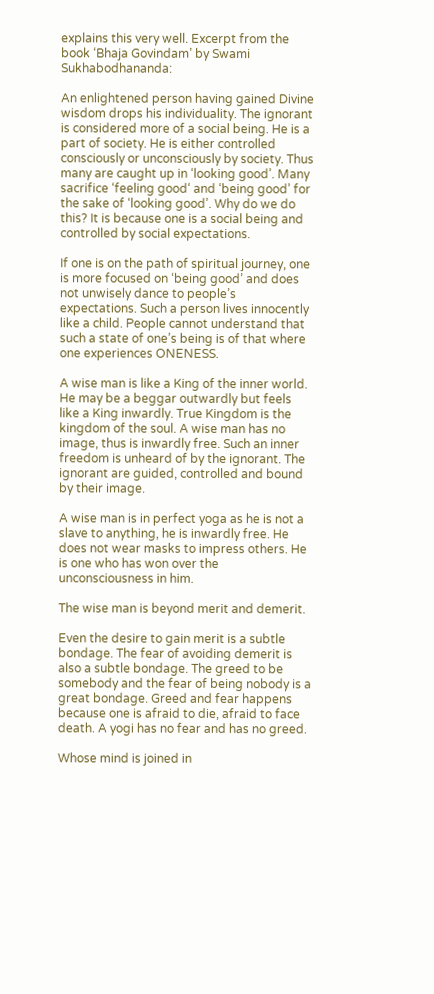explains this very well. Excerpt from the book ‘Bhaja Govindam’ by Swami Sukhabodhananda:

An enlightened person having gained Divine wisdom drops his individuality. The ignorant is considered more of a social being. He is a part of society. He is either controlled consciously or unconsciously by society. Thus many are caught up in ‘looking good’. Many sacrifice ‘feeling good‘ and ‘being good’ for the sake of ‘looking good’. Why do we do this? It is because one is a social being and controlled by social expectations.

If one is on the path of spiritual journey, one is more focused on ‘being good’ and does not unwisely dance to people’s expectations. Such a person lives innocently like a child. People cannot understand that such a state of one’s being is of that where one experiences ONENESS.

A wise man is like a King of the inner world. He may be a beggar outwardly but feels like a King inwardly. True Kingdom is the kingdom of the soul. A wise man has no image, thus is inwardly free. Such an inner freedom is unheard of by the ignorant. The ignorant are guided, controlled and bound by their image.

A wise man is in perfect yoga as he is not a slave to anything, he is inwardly free. He does not wear masks to impress others. He is one who has won over the unconsciousness in him.

The wise man is beyond merit and demerit.

Even the desire to gain merit is a subtle bondage. The fear of avoiding demerit is also a subtle bondage. The greed to be somebody and the fear of being nobody is a great bondage. Greed and fear happens because one is afraid to die, afraid to face death. A yogi has no fear and has no greed.

Whose mind is joined in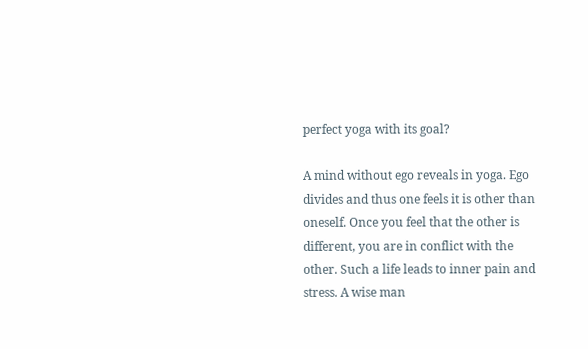perfect yoga with its goal?

A mind without ego reveals in yoga. Ego divides and thus one feels it is other than oneself. Once you feel that the other is different, you are in conflict with the other. Such a life leads to inner pain and stress. A wise man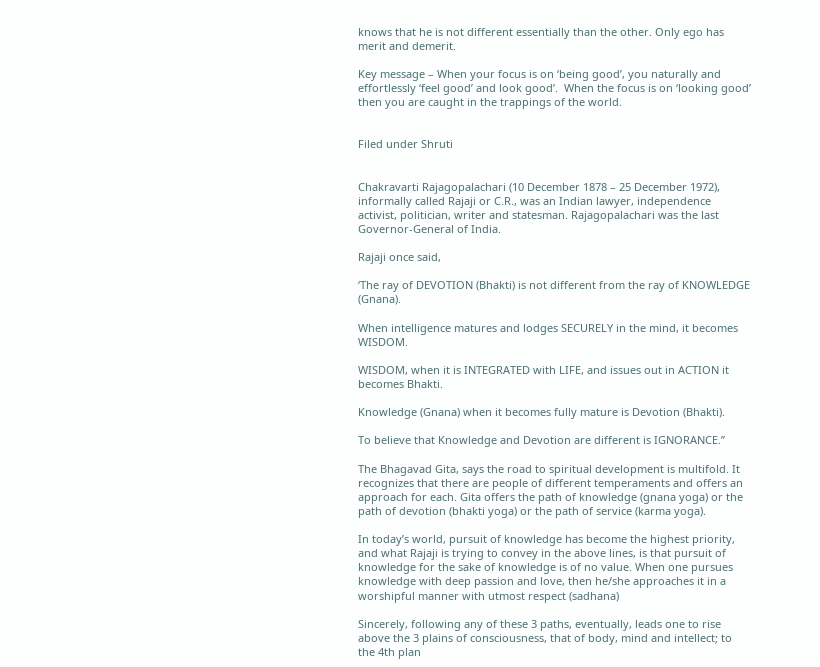knows that he is not different essentially than the other. Only ego has merit and demerit.

Key message – When your focus is on ‘being good’, you naturally and effortlessly ‘feel good’ and look good’.  When the focus is on ‘looking good’ then you are caught in the trappings of the world.


Filed under Shruti


Chakravarti Rajagopalachari (10 December 1878 – 25 December 1972), informally called Rajaji or C.R., was an Indian lawyer, independence activist, politician, writer and statesman. Rajagopalachari was the last Governor-General of India.

Rajaji once said,

‘The ray of DEVOTION (Bhakti) is not different from the ray of KNOWLEDGE (Gnana).

When intelligence matures and lodges SECURELY in the mind, it becomes WISDOM.

WISDOM, when it is INTEGRATED with LIFE, and issues out in ACTION it becomes Bhakti.

Knowledge (Gnana) when it becomes fully mature is Devotion (Bhakti).

To believe that Knowledge and Devotion are different is IGNORANCE.”

The Bhagavad Gita, says the road to spiritual development is multifold. It recognizes that there are people of different temperaments and offers an approach for each. Gita offers the path of knowledge (gnana yoga) or the path of devotion (bhakti yoga) or the path of service (karma yoga).

In today’s world, pursuit of knowledge has become the highest priority, and what Rajaji is trying to convey in the above lines, is that pursuit of knowledge for the sake of knowledge is of no value. When one pursues knowledge with deep passion and love, then he/she approaches it in a worshipful manner with utmost respect (sadhana)

Sincerely, following any of these 3 paths, eventually, leads one to rise above the 3 plains of consciousness, that of body, mind and intellect; to the 4th plan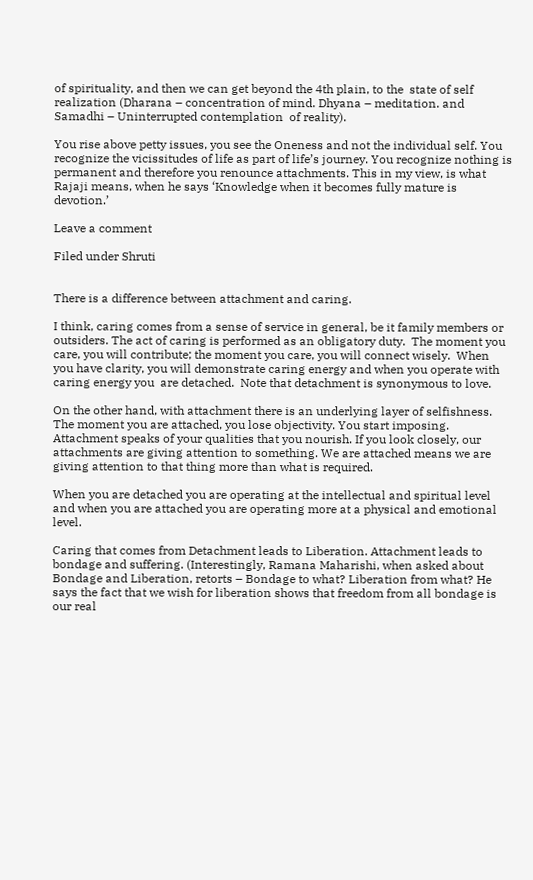of spirituality, and then we can get beyond the 4th plain, to the  state of self realization (Dharana – concentration of mind. Dhyana – meditation. and Samadhi – Uninterrupted contemplation  of reality).

You rise above petty issues, you see the Oneness and not the individual self. You recognize the vicissitudes of life as part of life’s journey. You recognize nothing is permanent and therefore you renounce attachments. This in my view, is what Rajaji means, when he says ‘Knowledge when it becomes fully mature is devotion.’

Leave a comment

Filed under Shruti


There is a difference between attachment and caring.

I think, caring comes from a sense of service in general, be it family members or outsiders. The act of caring is performed as an obligatory duty.  The moment you care, you will contribute; the moment you care, you will connect wisely.  When you have clarity, you will demonstrate caring energy and when you operate with caring energy you  are detached.  Note that detachment is synonymous to love.

On the other hand, with attachment there is an underlying layer of selfishness.  The moment you are attached, you lose objectivity. You start imposing. Attachment speaks of your qualities that you nourish. If you look closely, our attachments are giving attention to something. We are attached means we are giving attention to that thing more than what is required.

When you are detached you are operating at the intellectual and spiritual level and when you are attached you are operating more at a physical and emotional level.

Caring that comes from Detachment leads to Liberation. Attachment leads to bondage and suffering. (Interestingly, Ramana Maharishi, when asked about Bondage and Liberation, retorts – Bondage to what? Liberation from what? He says the fact that we wish for liberation shows that freedom from all bondage is our real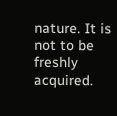nature. It is not to be freshly acquired.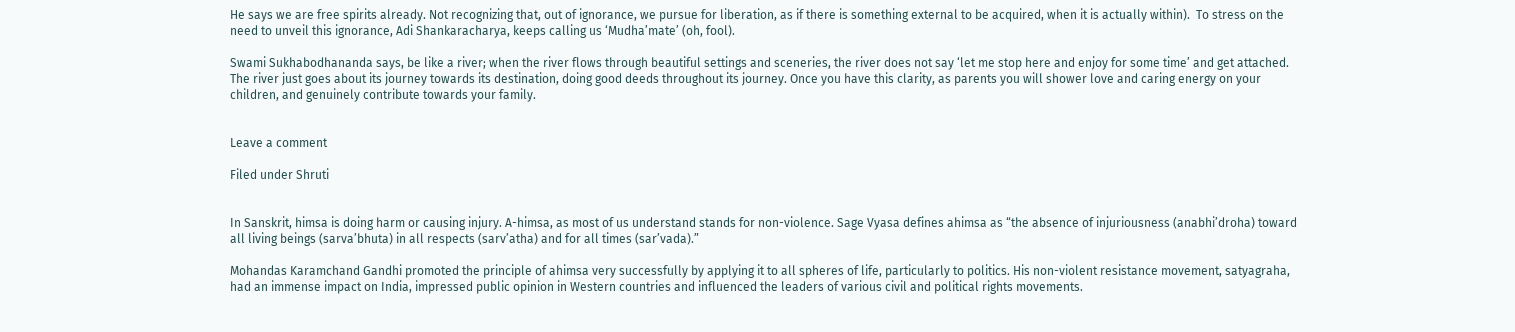He says we are free spirits already. Not recognizing that, out of ignorance, we pursue for liberation, as if there is something external to be acquired, when it is actually within).  To stress on the need to unveil this ignorance, Adi Shankaracharya, keeps calling us ‘Mudha’mate’ (oh, fool).

Swami Sukhabodhananda says, be like a river; when the river flows through beautiful settings and sceneries, the river does not say ‘let me stop here and enjoy for some time’ and get attached. The river just goes about its journey towards its destination, doing good deeds throughout its journey. Once you have this clarity, as parents you will shower love and caring energy on your children, and genuinely contribute towards your family.


Leave a comment

Filed under Shruti


In Sanskrit, himsa is doing harm or causing injury. A-himsa, as most of us understand stands for non-violence. Sage Vyasa defines ahimsa as “the absence of injuriousness (anabhi’droha) toward all living beings (sarva’bhuta) in all respects (sarv’atha) and for all times (sar’vada).”

Mohandas Karamchand Gandhi promoted the principle of ahimsa very successfully by applying it to all spheres of life, particularly to politics. His non-violent resistance movement, satyagraha, had an immense impact on India, impressed public opinion in Western countries and influenced the leaders of various civil and political rights movements.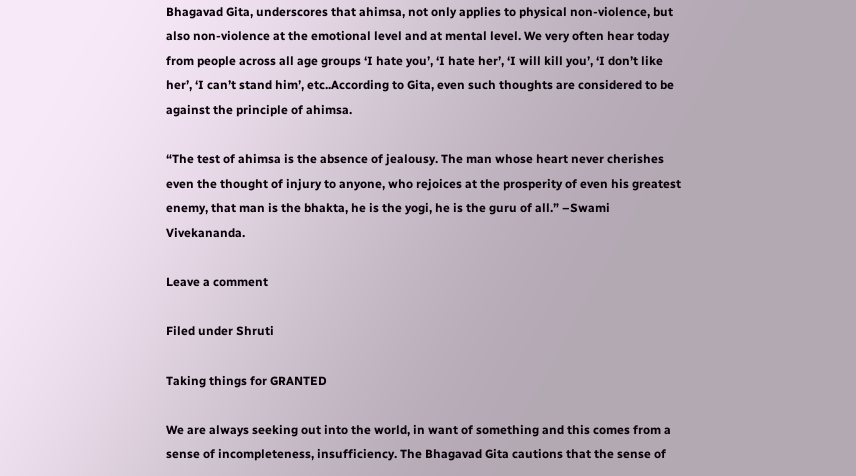Bhagavad Gita, underscores that ahimsa, not only applies to physical non-violence, but also non-violence at the emotional level and at mental level. We very often hear today from people across all age groups ‘I hate you’, ‘I hate her’, ‘I will kill you’, ‘I don’t like her’, ‘I can’t stand him’, etc..According to Gita, even such thoughts are considered to be against the principle of ahimsa.

“The test of ahimsa is the absence of jealousy. The man whose heart never cherishes even the thought of injury to anyone, who rejoices at the prosperity of even his greatest enemy, that man is the bhakta, he is the yogi, he is the guru of all.” –Swami Vivekananda.

Leave a comment

Filed under Shruti

Taking things for GRANTED

We are always seeking out into the world, in want of something and this comes from a sense of incompleteness, insufficiency. The Bhagavad Gita cautions that the sense of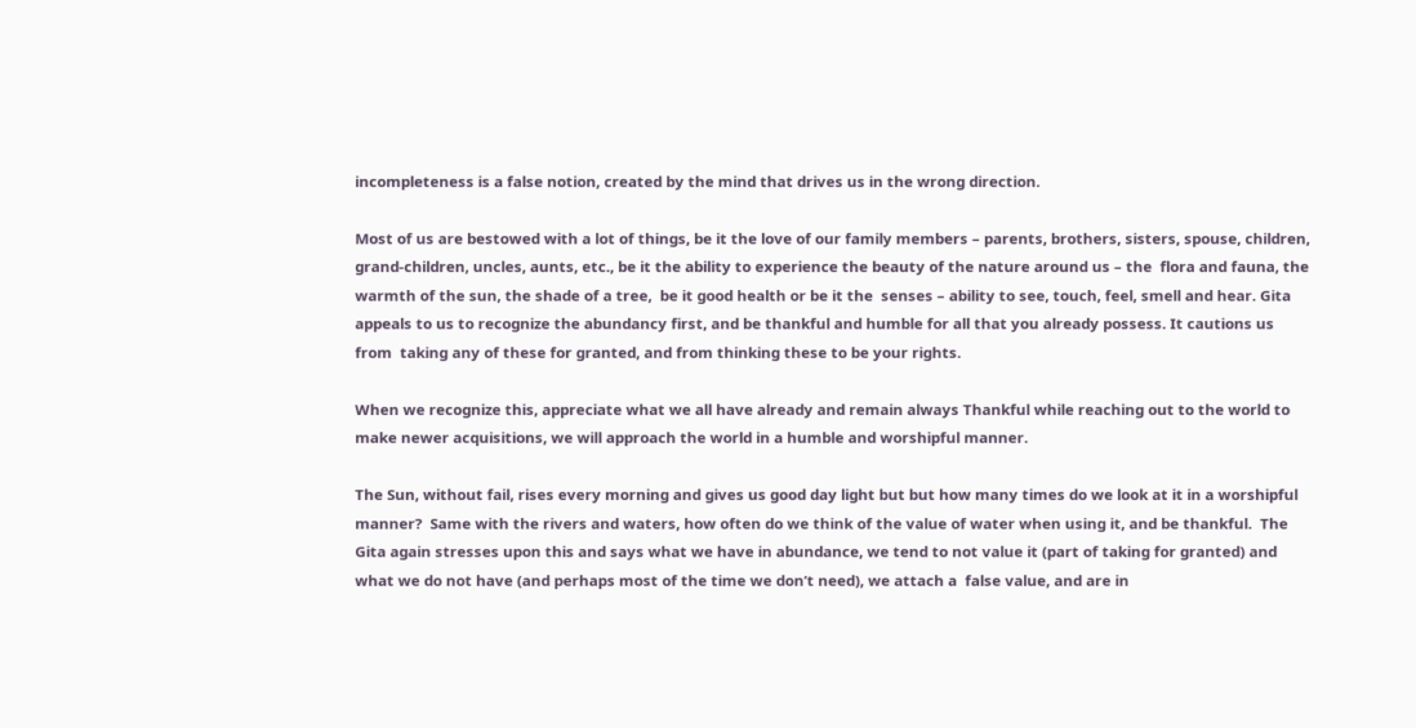incompleteness is a false notion, created by the mind that drives us in the wrong direction.

Most of us are bestowed with a lot of things, be it the love of our family members – parents, brothers, sisters, spouse, children, grand-children, uncles, aunts, etc., be it the ability to experience the beauty of the nature around us – the  flora and fauna, the warmth of the sun, the shade of a tree,  be it good health or be it the  senses – ability to see, touch, feel, smell and hear. Gita appeals to us to recognize the abundancy first, and be thankful and humble for all that you already possess. It cautions us from  taking any of these for granted, and from thinking these to be your rights.

When we recognize this, appreciate what we all have already and remain always Thankful while reaching out to the world to make newer acquisitions, we will approach the world in a humble and worshipful manner.

The Sun, without fail, rises every morning and gives us good day light but but how many times do we look at it in a worshipful manner?  Same with the rivers and waters, how often do we think of the value of water when using it, and be thankful.  The Gita again stresses upon this and says what we have in abundance, we tend to not value it (part of taking for granted) and what we do not have (and perhaps most of the time we don’t need), we attach a  false value, and are in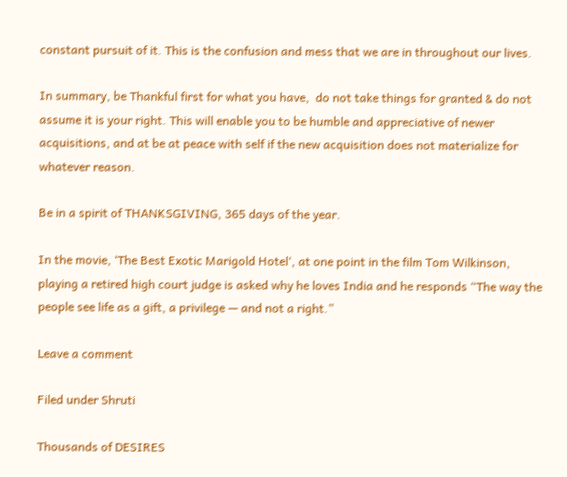constant pursuit of it. This is the confusion and mess that we are in throughout our lives.

In summary, be Thankful first for what you have,  do not take things for granted & do not assume it is your right. This will enable you to be humble and appreciative of newer acquisitions, and at be at peace with self if the new acquisition does not materialize for whatever reason.

Be in a spirit of THANKSGIVING, 365 days of the year.

In the movie, ‘The Best Exotic Marigold Hotel‘, at one point in the film Tom Wilkinson, playing a retired high court judge is asked why he loves India and he responds “The way the people see life as a gift, a privilege — and not a right.”

Leave a comment

Filed under Shruti

Thousands of DESIRES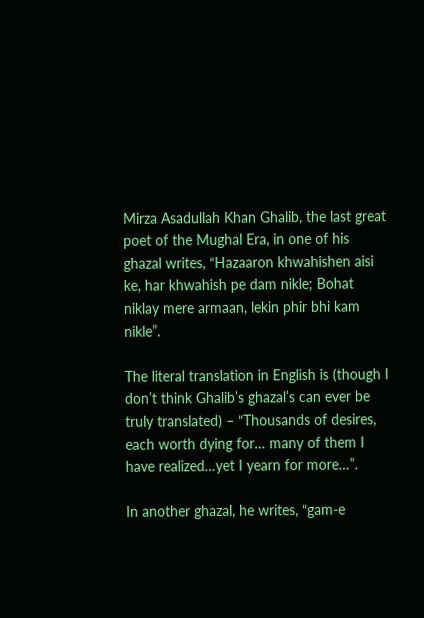Mirza Asadullah Khan Ghalib, the last great poet of the Mughal Era, in one of his ghazal writes, “Hazaaron khwahishen aisi ke, har khwahish pe dam nikle; Bohat niklay mere armaan, lekin phir bhi kam nikle”.

The literal translation in English is (though I don’t think Ghalib’s ghazal’s can ever be truly translated) – “Thousands of desires, each worth dying for… many of them I have realized…yet I yearn for more…”.

In another ghazal, he writes, “gam-e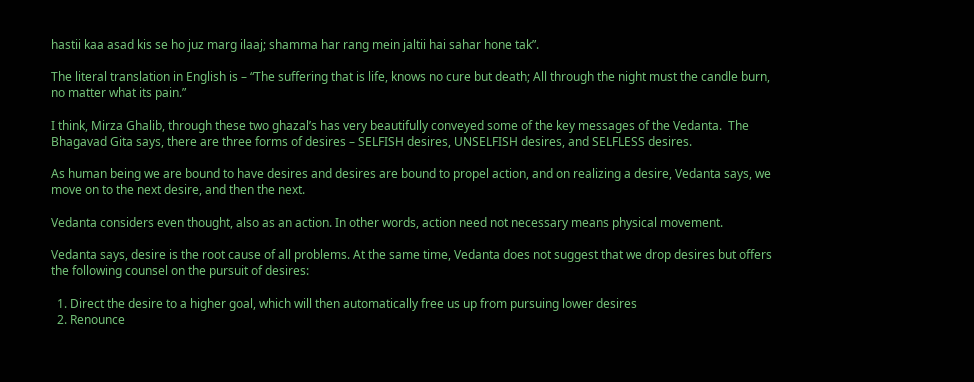hastii kaa asad kis se ho juz marg ilaaj; shamma har rang mein jaltii hai sahar hone tak”.

The literal translation in English is – “The suffering that is life, knows no cure but death; All through the night must the candle burn, no matter what its pain.”

I think, Mirza Ghalib, through these two ghazal’s has very beautifully conveyed some of the key messages of the Vedanta.  The Bhagavad Gita says, there are three forms of desires – SELFISH desires, UNSELFISH desires, and SELFLESS desires.

As human being we are bound to have desires and desires are bound to propel action, and on realizing a desire, Vedanta says, we move on to the next desire, and then the next.

Vedanta considers even thought, also as an action. In other words, action need not necessary means physical movement.

Vedanta says, desire is the root cause of all problems. At the same time, Vedanta does not suggest that we drop desires but offers the following counsel on the pursuit of desires:

  1. Direct the desire to a higher goal, which will then automatically free us up from pursuing lower desires
  2. Renounce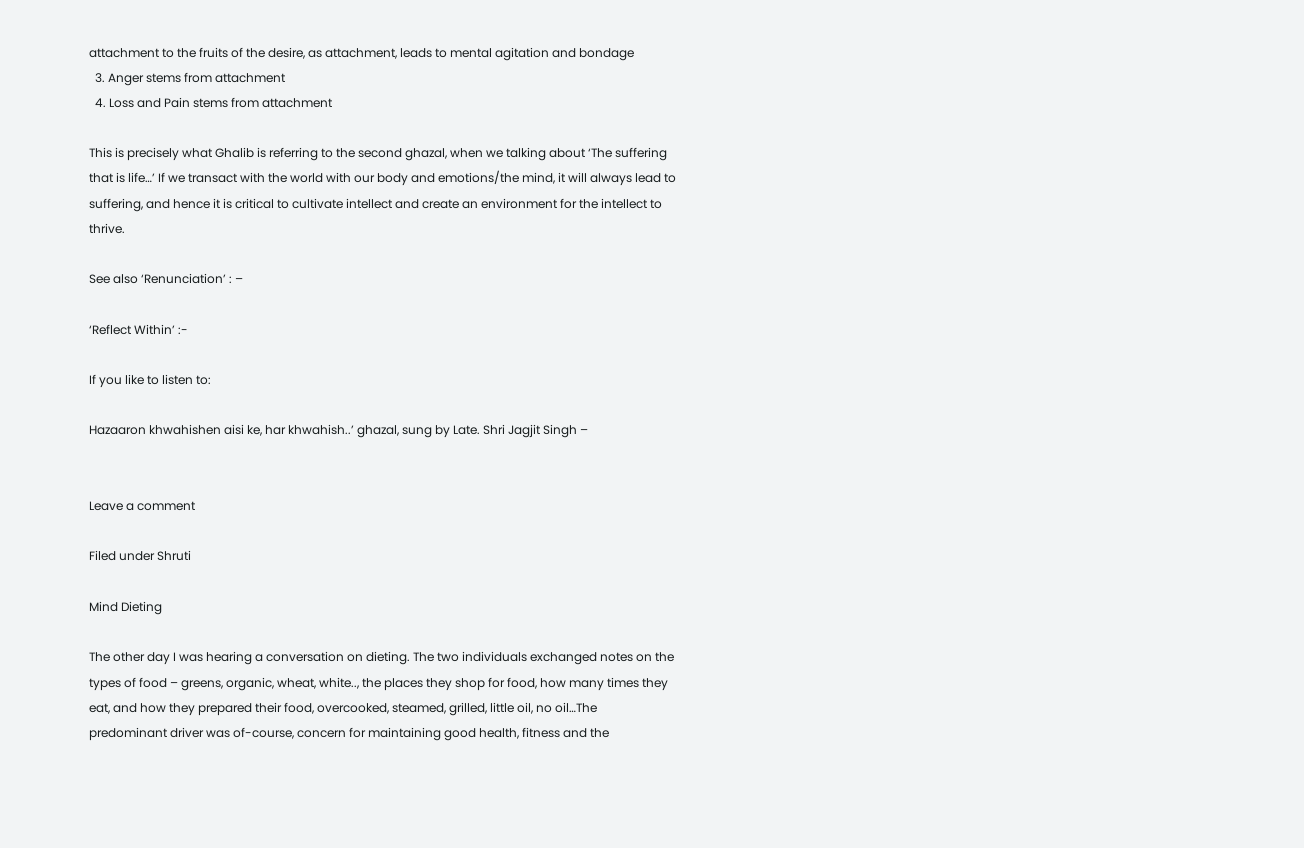attachment to the fruits of the desire, as attachment, leads to mental agitation and bondage
  3. Anger stems from attachment
  4. Loss and Pain stems from attachment

This is precisely what Ghalib is referring to the second ghazal, when we talking about ‘The suffering that is life…’ If we transact with the world with our body and emotions/the mind, it will always lead to suffering, and hence it is critical to cultivate intellect and create an environment for the intellect to thrive.

See also ‘Renunciation’ : –

‘Reflect Within’ :-

If you like to listen to:

Hazaaron khwahishen aisi ke, har khwahish..’ ghazal, sung by Late. Shri Jagjit Singh –


Leave a comment

Filed under Shruti

Mind Dieting

The other day I was hearing a conversation on dieting. The two individuals exchanged notes on the types of food – greens, organic, wheat, white.., the places they shop for food, how many times they eat, and how they prepared their food, overcooked, steamed, grilled, little oil, no oil…The predominant driver was of-course, concern for maintaining good health, fitness and the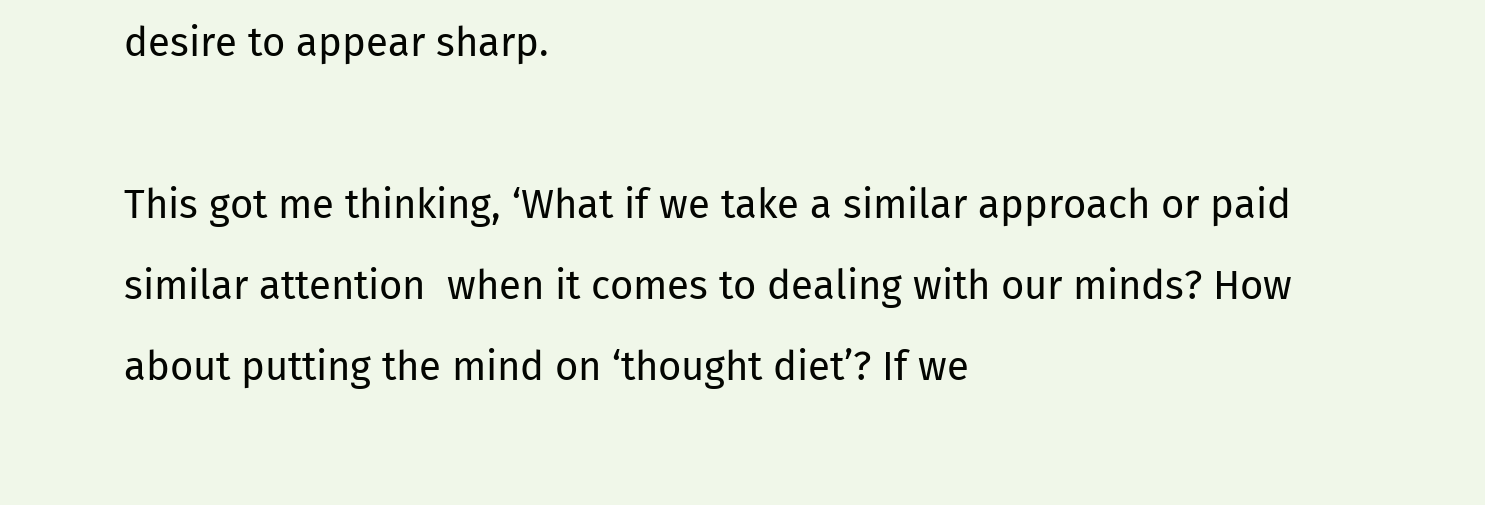desire to appear sharp.

This got me thinking, ‘What if we take a similar approach or paid similar attention  when it comes to dealing with our minds? How about putting the mind on ‘thought diet’? If we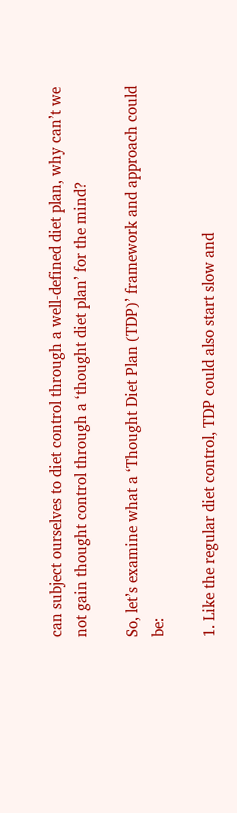can subject ourselves to diet control through a well-defined diet plan, why can’t we not gain thought control through a ‘thought diet plan’ for the mind?

So, let’s examine what a ‘Thought Diet Plan (TDP)’ framework and approach could be:

1. Like the regular diet control, TDP could also start slow and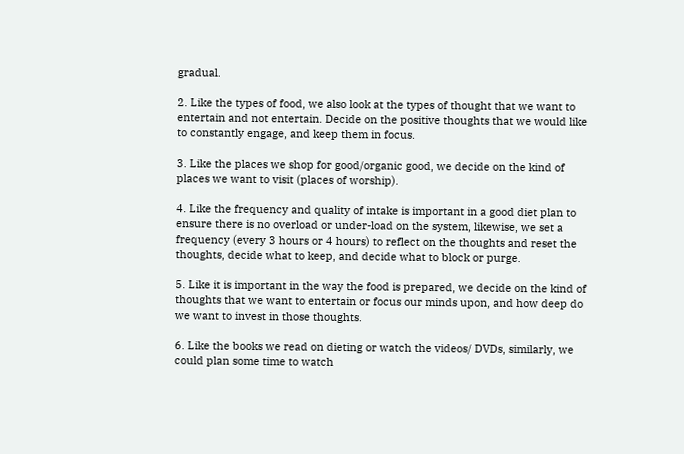gradual.

2. Like the types of food, we also look at the types of thought that we want to entertain and not entertain. Decide on the positive thoughts that we would like to constantly engage, and keep them in focus.

3. Like the places we shop for good/organic good, we decide on the kind of places we want to visit (places of worship).

4. Like the frequency and quality of intake is important in a good diet plan to ensure there is no overload or under-load on the system, likewise, we set a frequency (every 3 hours or 4 hours) to reflect on the thoughts and reset the thoughts, decide what to keep, and decide what to block or purge.

5. Like it is important in the way the food is prepared, we decide on the kind of thoughts that we want to entertain or focus our minds upon, and how deep do we want to invest in those thoughts.

6. Like the books we read on dieting or watch the videos/ DVDs, similarly, we could plan some time to watch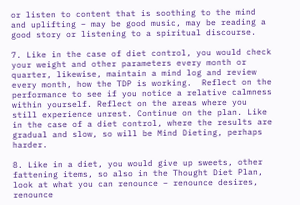or listen to content that is soothing to the mind and uplifting – may be good music, may be reading a good story or listening to a spiritual discourse.

7. Like in the case of diet control, you would check your weight and other parameters every month or quarter, likewise, maintain a mind log and review every month, how the TDP is working.  Reflect on the performance to see if you notice a relative calmness within yourself. Reflect on the areas where you still experience unrest. Continue on the plan. Like in the case of a diet control, where the results are gradual and slow, so will be Mind Dieting, perhaps harder.

8. Like in a diet, you would give up sweets, other fattening items, so also in the Thought Diet Plan, look at what you can renounce – renounce desires, renounce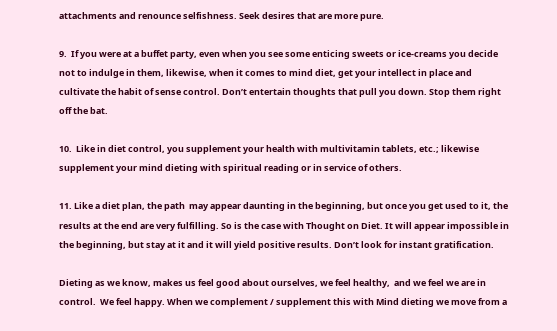attachments and renounce selfishness. Seek desires that are more pure.

9.  If you were at a buffet party, even when you see some enticing sweets or ice-creams you decide not to indulge in them, likewise, when it comes to mind diet, get your intellect in place and cultivate the habit of sense control. Don’t entertain thoughts that pull you down. Stop them right off the bat.

10.  Like in diet control, you supplement your health with multivitamin tablets, etc.; likewise supplement your mind dieting with spiritual reading or in service of others.

11. Like a diet plan, the path  may appear daunting in the beginning, but once you get used to it, the results at the end are very fulfilling. So is the case with Thought on Diet. It will appear impossible in the beginning, but stay at it and it will yield positive results. Don’t look for instant gratification.

Dieting as we know, makes us feel good about ourselves, we feel healthy,  and we feel we are in control.  We feel happy. When we complement / supplement this with Mind dieting we move from a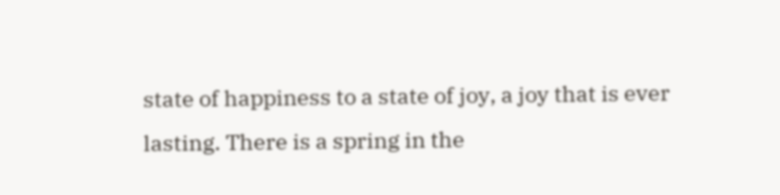state of happiness to a state of joy, a joy that is ever lasting. There is a spring in the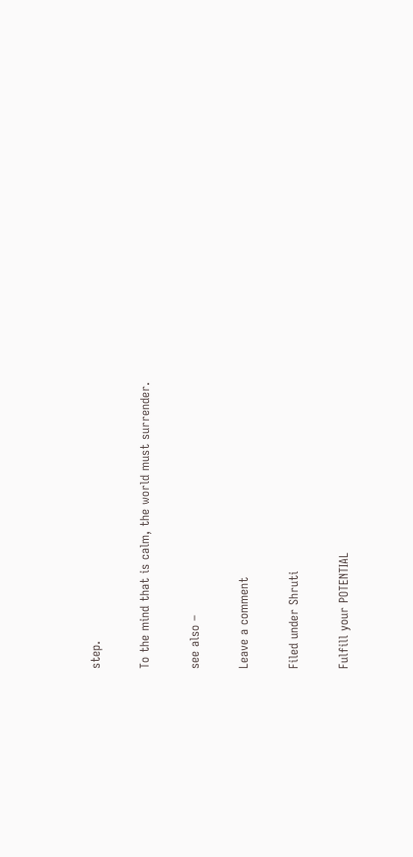step.

To the mind that is calm, the world must surrender.

see also –

Leave a comment

Filed under Shruti

Fulfill your POTENTIAL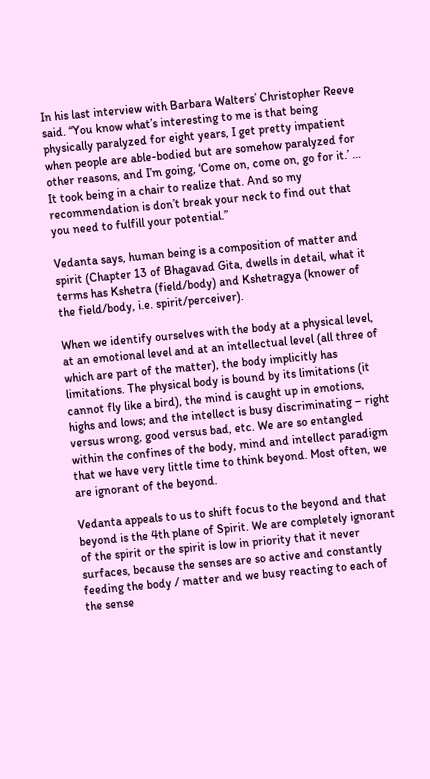In his last interview with Barbara Walters’ Christopher Reeve said. “You know what’s interesting to me is that being physically paralyzed for eight years, I get pretty impatient when people are able-bodied but are somehow paralyzed for other reasons, and I’m going, ‘Come on, come on, go for it.’ … It took being in a chair to realize that. And so my recommendation is don’t break your neck to find out that you need to fulfill your potential.”

Vedanta says, human being is a composition of matter and spirit (Chapter 13 of Bhagavad Gita, dwells in detail, what it terms has Kshetra (field/body) and Kshetragya (knower of the field/body, i.e. spirit/perceiver).

When we identify ourselves with the body at a physical level, at an emotional level and at an intellectual level (all three of which are part of the matter), the body implicitly has limitations. The physical body is bound by its limitations (it cannot fly like a bird), the mind is caught up in emotions, highs and lows; and the intellect is busy discriminating – right versus wrong, good versus bad, etc. We are so entangled within the confines of the body, mind and intellect paradigm that we have very little time to think beyond. Most often, we are ignorant of the beyond.

Vedanta appeals to us to shift focus to the beyond and that beyond is the 4th plane of Spirit. We are completely ignorant of the spirit or the spirit is low in priority that it never surfaces, because the senses are so active and constantly feeding the body / matter and we busy reacting to each of the sense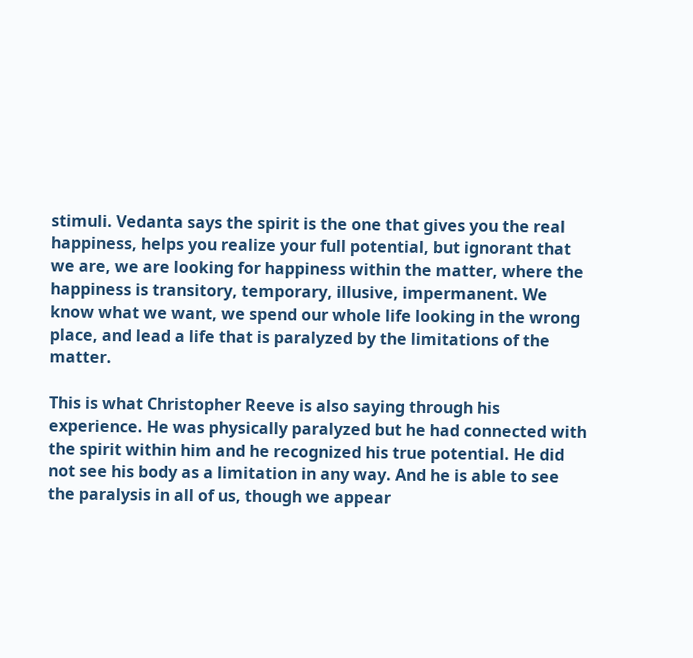stimuli. Vedanta says the spirit is the one that gives you the real happiness, helps you realize your full potential, but ignorant that we are, we are looking for happiness within the matter, where the happiness is transitory, temporary, illusive, impermanent. We know what we want, we spend our whole life looking in the wrong place, and lead a life that is paralyzed by the limitations of the matter.

This is what Christopher Reeve is also saying through his experience. He was physically paralyzed but he had connected with the spirit within him and he recognized his true potential. He did not see his body as a limitation in any way. And he is able to see the paralysis in all of us, though we appear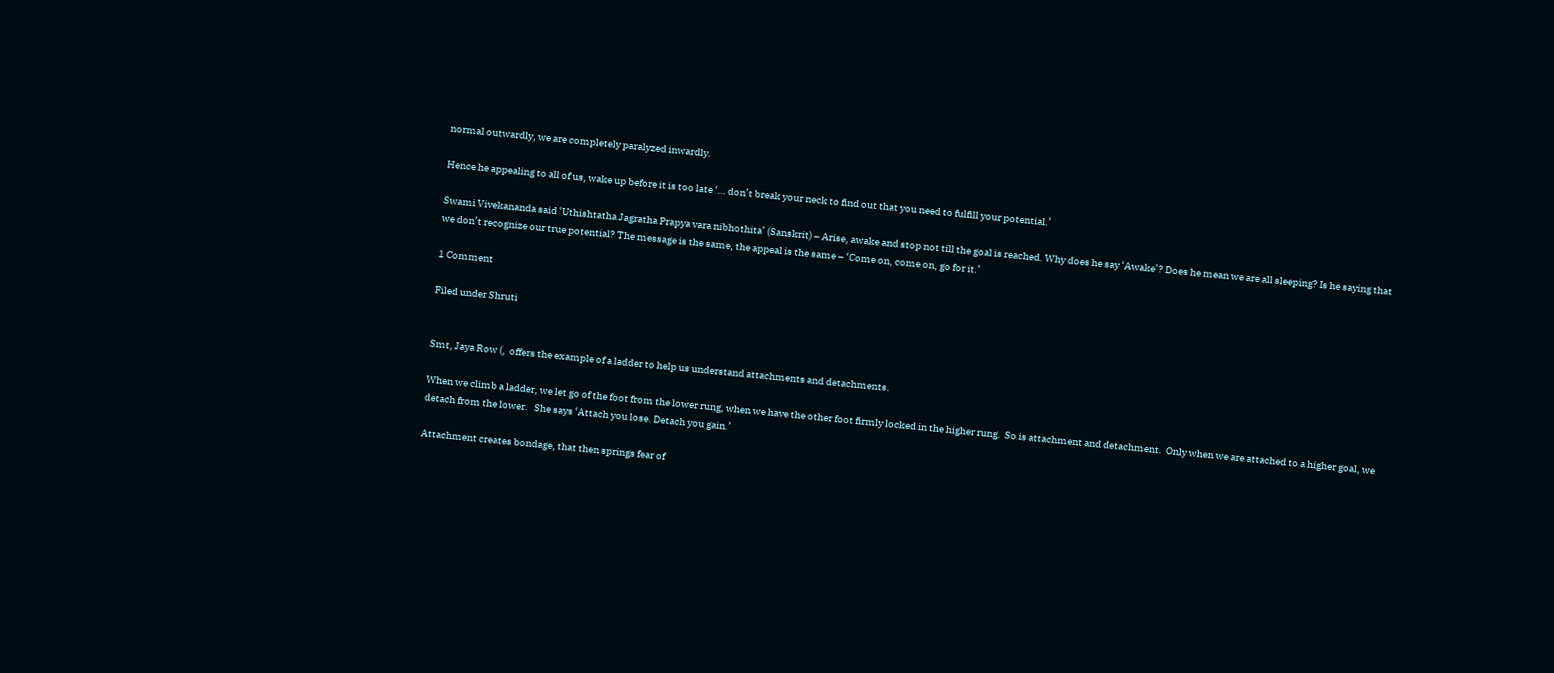normal outwardly, we are completely paralyzed inwardly.

Hence he appealing to all of us, wake up before it is too late ‘… don’t break your neck to find out that you need to fulfill your potential.’

Swami Vivekananda said ‘Uthishtatha Jagratha Prapya vara nibhothita’ (Sanskrit) – Arise, awake and stop not till the goal is reached. Why does he say ‘Awake’? Does he mean we are all sleeping? Is he saying that we don’t recognize our true potential? The message is the same, the appeal is the same – ‘Come on, come on, go for it.’

1 Comment

Filed under Shruti


Smt, Jaya Row (,  offers the example of a ladder to help us understand attachments and detachments.

When we climb a ladder, we let go of the foot from the lower rung, when we have the other foot firmly locked in the higher rung.  So is attachment and detachment.  Only when we are attached to a higher goal, we detach from the lower.   She says ‘Attach you lose. Detach you gain.’

Attachment creates bondage, that then springs fear of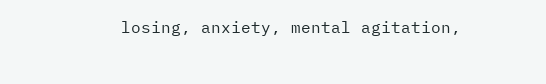losing, anxiety, mental agitation,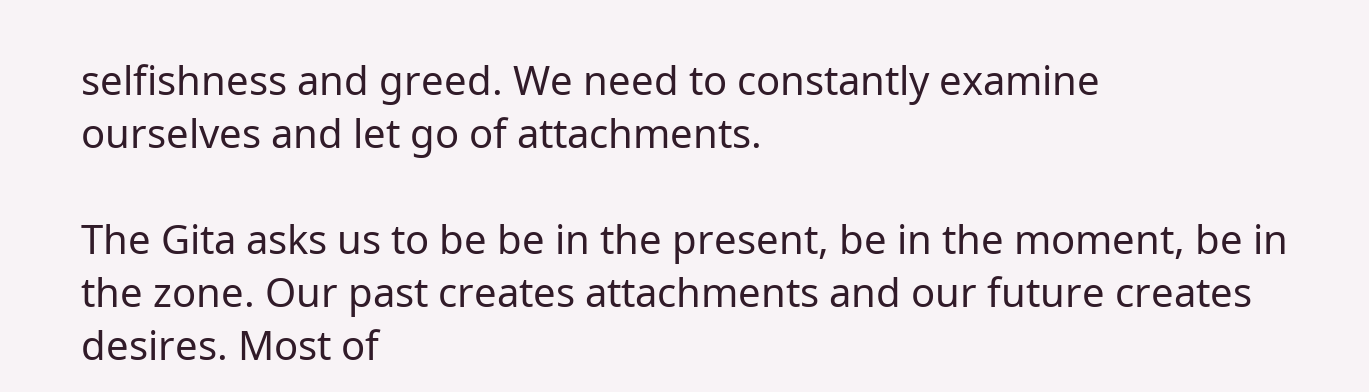selfishness and greed. We need to constantly examine ourselves and let go of attachments.

The Gita asks us to be be in the present, be in the moment, be in the zone. Our past creates attachments and our future creates desires. Most of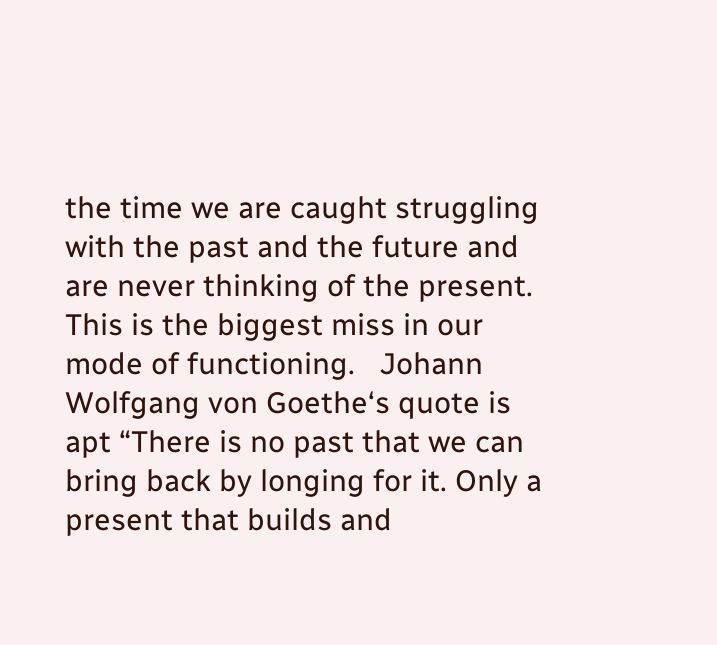the time we are caught struggling with the past and the future and are never thinking of the present. This is the biggest miss in our mode of functioning.   Johann Wolfgang von Goethe‘s quote is apt “There is no past that we can bring back by longing for it. Only a present that builds and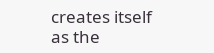creates itself as the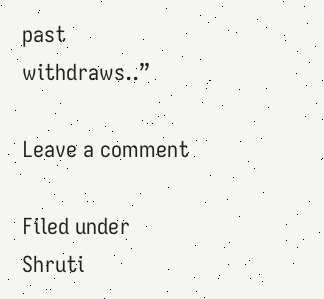past withdraws..”

Leave a comment

Filed under Shruti